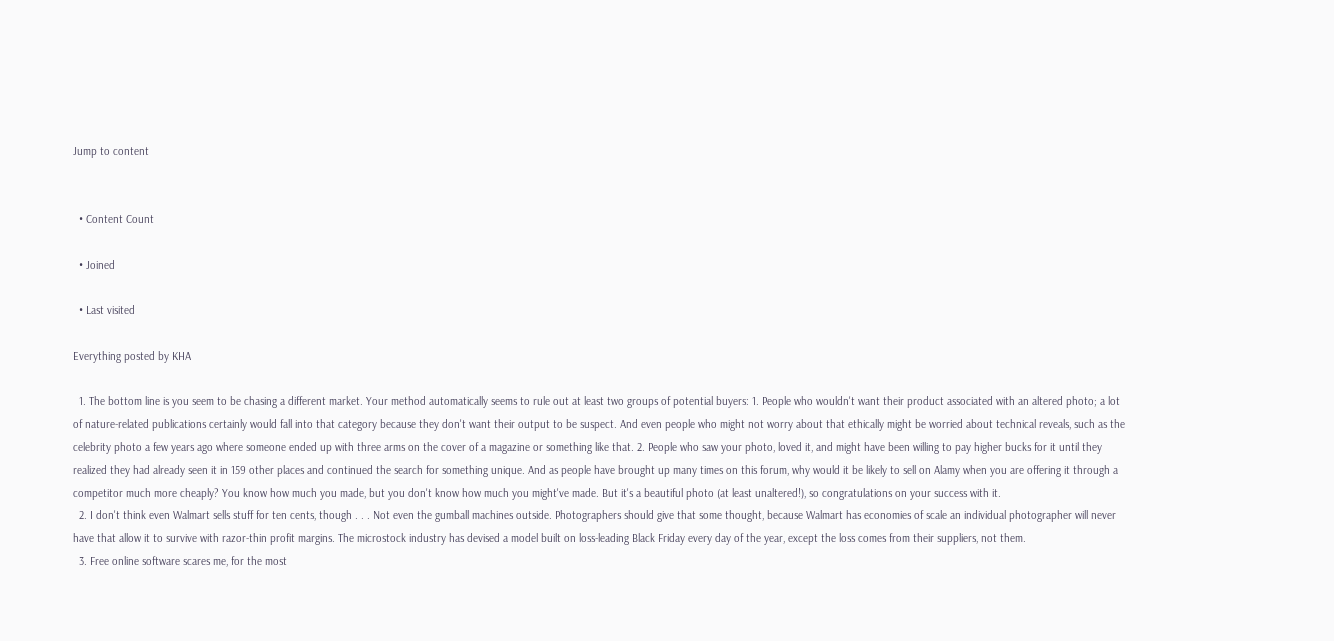Jump to content


  • Content Count

  • Joined

  • Last visited

Everything posted by KHA

  1. The bottom line is you seem to be chasing a different market. Your method automatically seems to rule out at least two groups of potential buyers: 1. People who wouldn't want their product associated with an altered photo; a lot of nature-related publications certainly would fall into that category because they don't want their output to be suspect. And even people who might not worry about that ethically might be worried about technical reveals, such as the celebrity photo a few years ago where someone ended up with three arms on the cover of a magazine or something like that. 2. People who saw your photo, loved it, and might have been willing to pay higher bucks for it until they realized they had already seen it in 159 other places and continued the search for something unique. And as people have brought up many times on this forum, why would it be likely to sell on Alamy when you are offering it through a competitor much more cheaply? You know how much you made, but you don't know how much you might've made. But it's a beautiful photo (at least unaltered!), so congratulations on your success with it.
  2. I don't think even Walmart sells stuff for ten cents, though . . . Not even the gumball machines outside. Photographers should give that some thought, because Walmart has economies of scale an individual photographer will never have that allow it to survive with razor-thin profit margins. The microstock industry has devised a model built on loss-leading Black Friday every day of the year, except the loss comes from their suppliers, not them.
  3. Free online software scares me, for the most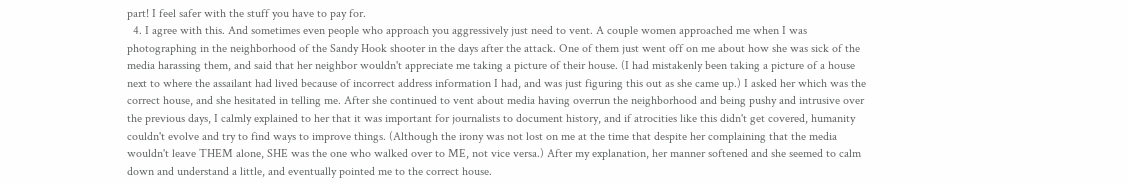part! I feel safer with the stuff you have to pay for.
  4. I agree with this. And sometimes even people who approach you aggressively just need to vent. A couple women approached me when I was photographing in the neighborhood of the Sandy Hook shooter in the days after the attack. One of them just went off on me about how she was sick of the media harassing them, and said that her neighbor wouldn't appreciate me taking a picture of their house. (I had mistakenly been taking a picture of a house next to where the assailant had lived because of incorrect address information I had, and was just figuring this out as she came up.) I asked her which was the correct house, and she hesitated in telling me. After she continued to vent about media having overrun the neighborhood and being pushy and intrusive over the previous days, I calmly explained to her that it was important for journalists to document history, and if atrocities like this didn't get covered, humanity couldn't evolve and try to find ways to improve things. (Although the irony was not lost on me at the time that despite her complaining that the media wouldn't leave THEM alone, SHE was the one who walked over to ME, not vice versa.) After my explanation, her manner softened and she seemed to calm down and understand a little, and eventually pointed me to the correct house.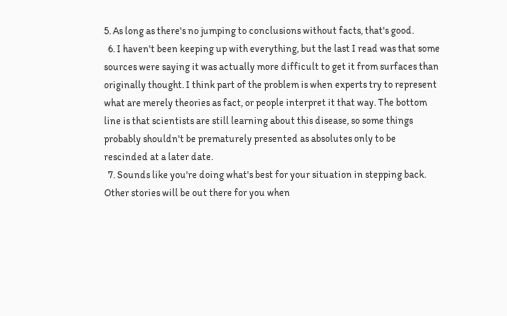5. As long as there's no jumping to conclusions without facts, that's good.
  6. I haven't been keeping up with everything, but the last I read was that some sources were saying it was actually more difficult to get it from surfaces than originally thought. I think part of the problem is when experts try to represent what are merely theories as fact, or people interpret it that way. The bottom line is that scientists are still learning about this disease, so some things probably shouldn't be prematurely presented as absolutes only to be rescinded at a later date.
  7. Sounds like you're doing what's best for your situation in stepping back. Other stories will be out there for you when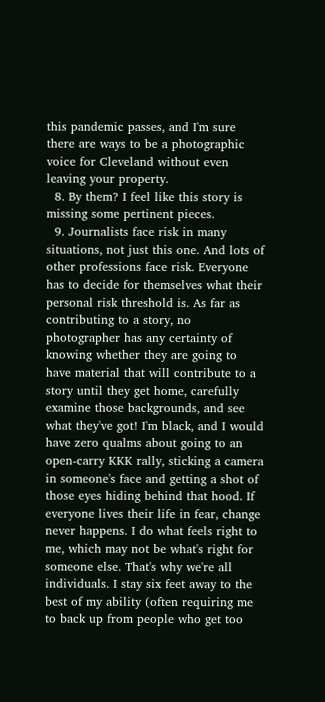this pandemic passes, and I'm sure there are ways to be a photographic voice for Cleveland without even leaving your property.
  8. By them? I feel like this story is missing some pertinent pieces.
  9. Journalists face risk in many situations, not just this one. And lots of other professions face risk. Everyone has to decide for themselves what their personal risk threshold is. As far as contributing to a story, no photographer has any certainty of knowing whether they are going to have material that will contribute to a story until they get home, carefully examine those backgrounds, and see what they've got! I'm black, and I would have zero qualms about going to an open-carry KKK rally, sticking a camera in someone's face and getting a shot of those eyes hiding behind that hood. If everyone lives their life in fear, change never happens. I do what feels right to me, which may not be what's right for someone else. That's why we're all individuals. I stay six feet away to the best of my ability (often requiring me to back up from people who get too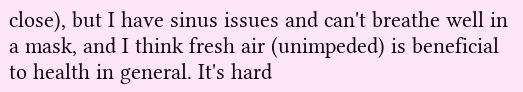close), but I have sinus issues and can't breathe well in a mask, and I think fresh air (unimpeded) is beneficial to health in general. It's hard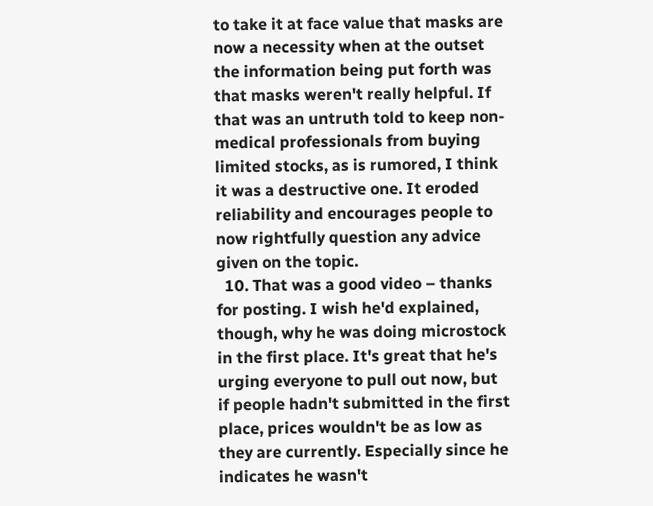to take it at face value that masks are now a necessity when at the outset the information being put forth was that masks weren't really helpful. If that was an untruth told to keep non-medical professionals from buying limited stocks, as is rumored, I think it was a destructive one. It eroded reliability and encourages people to now rightfully question any advice given on the topic.
  10. That was a good video – thanks for posting. I wish he'd explained, though, why he was doing microstock in the first place. It's great that he's urging everyone to pull out now, but if people hadn't submitted in the first place, prices wouldn't be as low as they are currently. Especially since he indicates he wasn't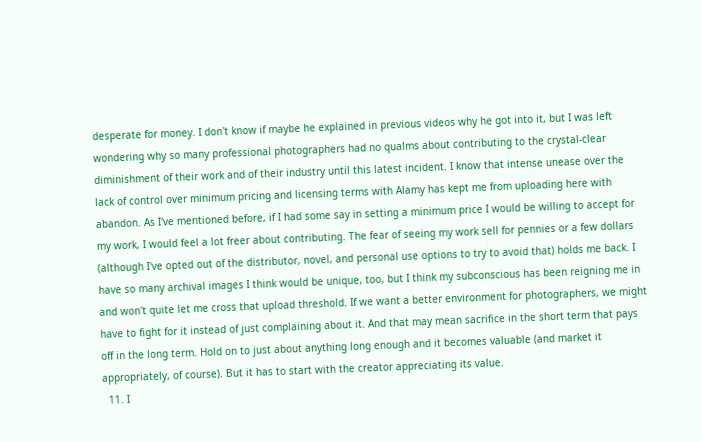desperate for money. I don't know if maybe he explained in previous videos why he got into it, but I was left wondering why so many professional photographers had no qualms about contributing to the crystal-clear diminishment of their work and of their industry until this latest incident. I know that intense unease over the lack of control over minimum pricing and licensing terms with Alamy has kept me from uploading here with abandon. As I've mentioned before, if I had some say in setting a minimum price I would be willing to accept for my work, I would feel a lot freer about contributing. The fear of seeing my work sell for pennies or a few dollars (although I've opted out of the distributor, novel, and personal use options to try to avoid that) holds me back. I have so many archival images I think would be unique, too, but I think my subconscious has been reigning me in and won't quite let me cross that upload threshold. If we want a better environment for photographers, we might have to fight for it instead of just complaining about it. And that may mean sacrifice in the short term that pays off in the long term. Hold on to just about anything long enough and it becomes valuable (and market it appropriately, of course). But it has to start with the creator appreciating its value.
  11. I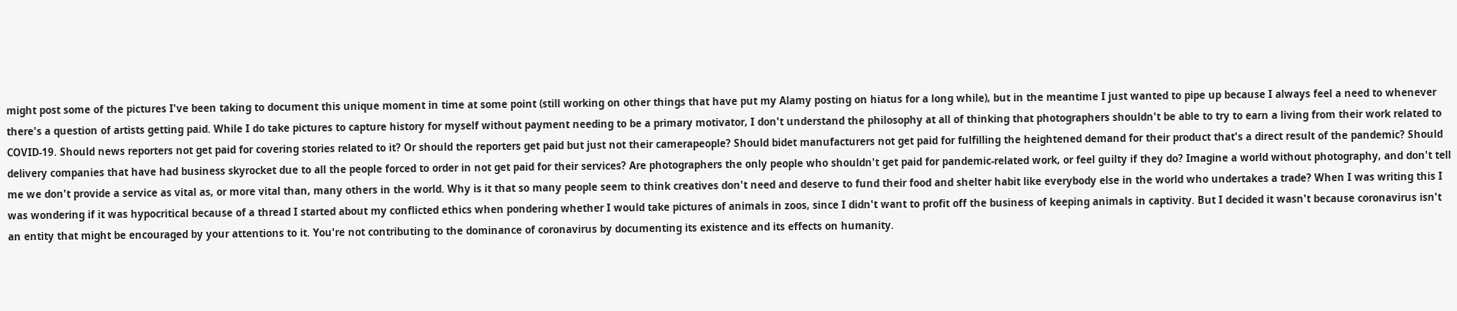might post some of the pictures I've been taking to document this unique moment in time at some point (still working on other things that have put my Alamy posting on hiatus for a long while), but in the meantime I just wanted to pipe up because I always feel a need to whenever there's a question of artists getting paid. While I do take pictures to capture history for myself without payment needing to be a primary motivator, I don't understand the philosophy at all of thinking that photographers shouldn't be able to try to earn a living from their work related to COVID-19. Should news reporters not get paid for covering stories related to it? Or should the reporters get paid but just not their camerapeople? Should bidet manufacturers not get paid for fulfilling the heightened demand for their product that's a direct result of the pandemic? Should delivery companies that have had business skyrocket due to all the people forced to order in not get paid for their services? Are photographers the only people who shouldn't get paid for pandemic-related work, or feel guilty if they do? Imagine a world without photography, and don't tell me we don't provide a service as vital as, or more vital than, many others in the world. Why is it that so many people seem to think creatives don't need and deserve to fund their food and shelter habit like everybody else in the world who undertakes a trade? When I was writing this I was wondering if it was hypocritical because of a thread I started about my conflicted ethics when pondering whether I would take pictures of animals in zoos, since I didn't want to profit off the business of keeping animals in captivity. But I decided it wasn't because coronavirus isn't an entity that might be encouraged by your attentions to it. You're not contributing to the dominance of coronavirus by documenting its existence and its effects on humanity.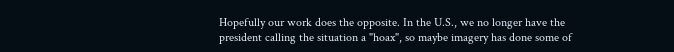Hopefully our work does the opposite. In the U.S., we no longer have the president calling the situation a "hoax", so maybe imagery has done some of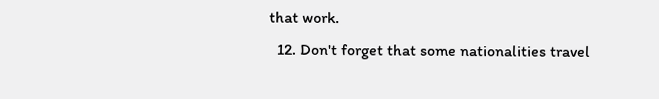that work.
  12. Don't forget that some nationalities travel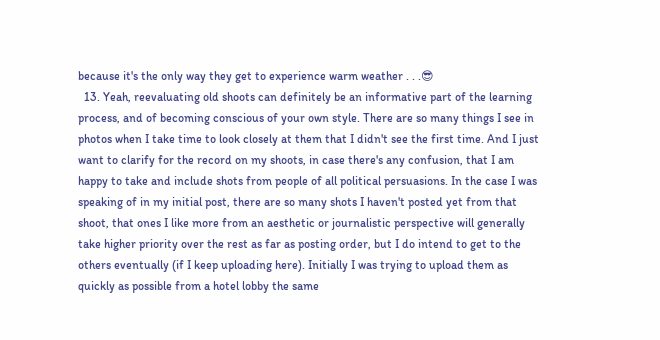because it's the only way they get to experience warm weather . . .😎
  13. Yeah, reevaluating old shoots can definitely be an informative part of the learning process, and of becoming conscious of your own style. There are so many things I see in photos when I take time to look closely at them that I didn't see the first time. And I just want to clarify for the record on my shoots, in case there's any confusion, that I am happy to take and include shots from people of all political persuasions. In the case I was speaking of in my initial post, there are so many shots I haven't posted yet from that shoot, that ones I like more from an aesthetic or journalistic perspective will generally take higher priority over the rest as far as posting order, but I do intend to get to the others eventually (if I keep uploading here). Initially I was trying to upload them as quickly as possible from a hotel lobby the same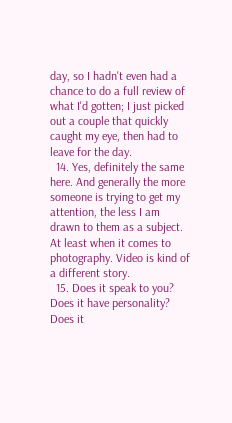day, so I hadn't even had a chance to do a full review of what I'd gotten; I just picked out a couple that quickly caught my eye, then had to leave for the day.
  14. Yes, definitely the same here. And generally the more someone is trying to get my attention, the less I am drawn to them as a subject. At least when it comes to photography. Video is kind of a different story.
  15. Does it speak to you? Does it have personality? Does it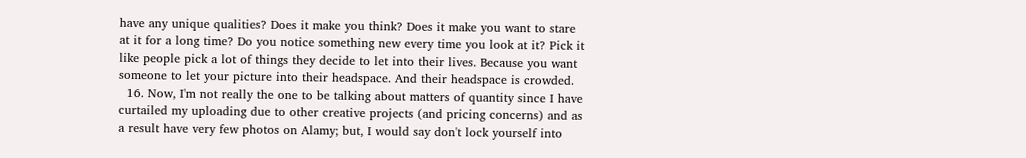have any unique qualities? Does it make you think? Does it make you want to stare at it for a long time? Do you notice something new every time you look at it? Pick it like people pick a lot of things they decide to let into their lives. Because you want someone to let your picture into their headspace. And their headspace is crowded.
  16. Now, I'm not really the one to be talking about matters of quantity since I have curtailed my uploading due to other creative projects (and pricing concerns) and as a result have very few photos on Alamy; but, I would say don't lock yourself into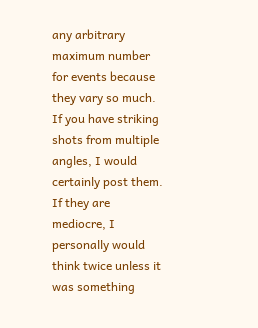any arbitrary maximum number for events because they vary so much. If you have striking shots from multiple angles, I would certainly post them. If they are mediocre, I personally would think twice unless it was something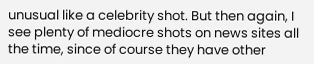unusual like a celebrity shot. But then again, I see plenty of mediocre shots on news sites all the time, since of course they have other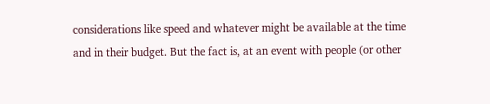considerations like speed and whatever might be available at the time and in their budget. But the fact is, at an event with people (or other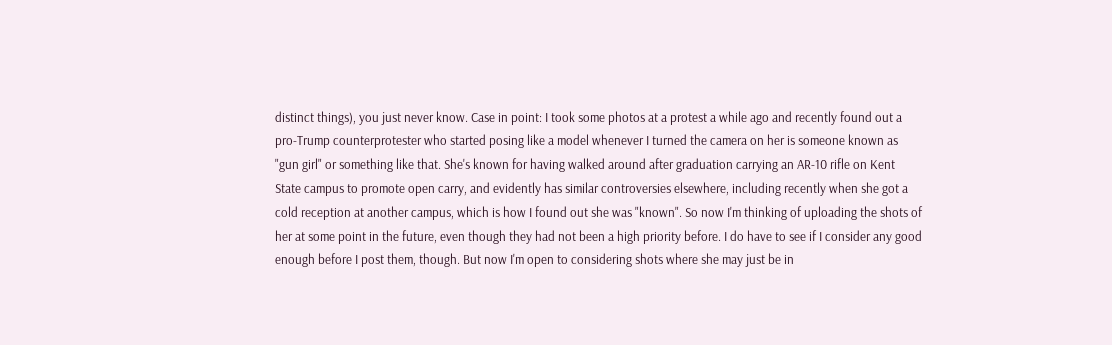distinct things), you just never know. Case in point: I took some photos at a protest a while ago and recently found out a pro-Trump counterprotester who started posing like a model whenever I turned the camera on her is someone known as "gun girl" or something like that. She's known for having walked around after graduation carrying an AR-10 rifle on Kent State campus to promote open carry, and evidently has similar controversies elsewhere, including recently when she got a cold reception at another campus, which is how I found out she was "known". So now I'm thinking of uploading the shots of her at some point in the future, even though they had not been a high priority before. I do have to see if I consider any good enough before I post them, though. But now I'm open to considering shots where she may just be in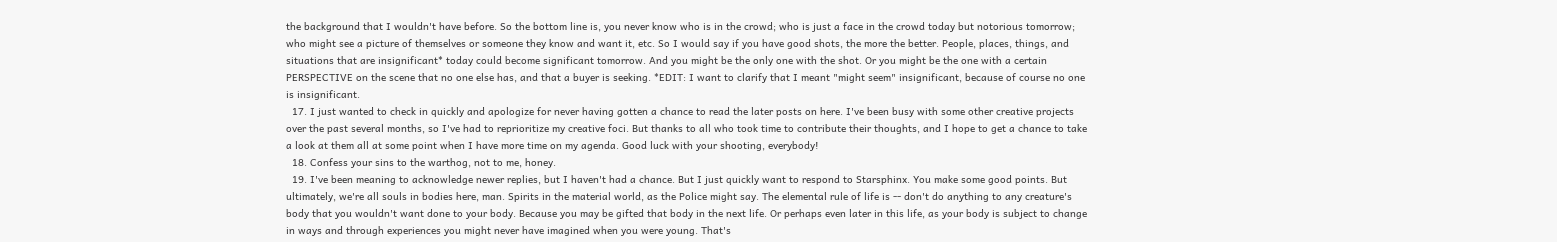the background that I wouldn't have before. So the bottom line is, you never know who is in the crowd; who is just a face in the crowd today but notorious tomorrow; who might see a picture of themselves or someone they know and want it, etc. So I would say if you have good shots, the more the better. People, places, things, and situations that are insignificant* today could become significant tomorrow. And you might be the only one with the shot. Or you might be the one with a certain PERSPECTIVE on the scene that no one else has, and that a buyer is seeking. *EDIT: I want to clarify that I meant "might seem" insignificant, because of course no one is insignificant.
  17. I just wanted to check in quickly and apologize for never having gotten a chance to read the later posts on here. I've been busy with some other creative projects over the past several months, so I've had to reprioritize my creative foci. But thanks to all who took time to contribute their thoughts, and I hope to get a chance to take a look at them all at some point when I have more time on my agenda. Good luck with your shooting, everybody!
  18. Confess your sins to the warthog, not to me, honey.
  19. I've been meaning to acknowledge newer replies, but I haven't had a chance. But I just quickly want to respond to Starsphinx. You make some good points. But ultimately, we're all souls in bodies here, man. Spirits in the material world, as the Police might say. The elemental rule of life is -- don't do anything to any creature's body that you wouldn't want done to your body. Because you may be gifted that body in the next life. Or perhaps even later in this life, as your body is subject to change in ways and through experiences you might never have imagined when you were young. That's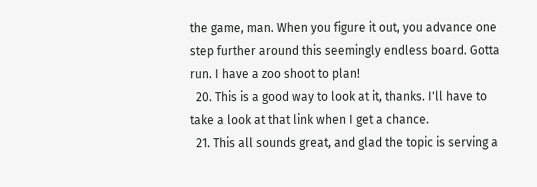the game, man. When you figure it out, you advance one step further around this seemingly endless board. Gotta run. I have a zoo shoot to plan!
  20. This is a good way to look at it, thanks. I'll have to take a look at that link when I get a chance.
  21. This all sounds great, and glad the topic is serving a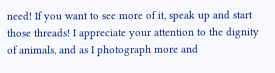need! If you want to see more of it, speak up and start those threads! I appreciate your attention to the dignity of animals, and as I photograph more and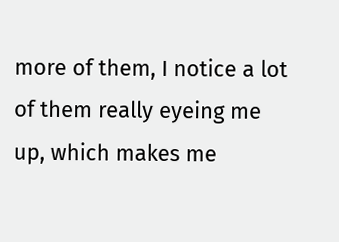more of them, I notice a lot of them really eyeing me up, which makes me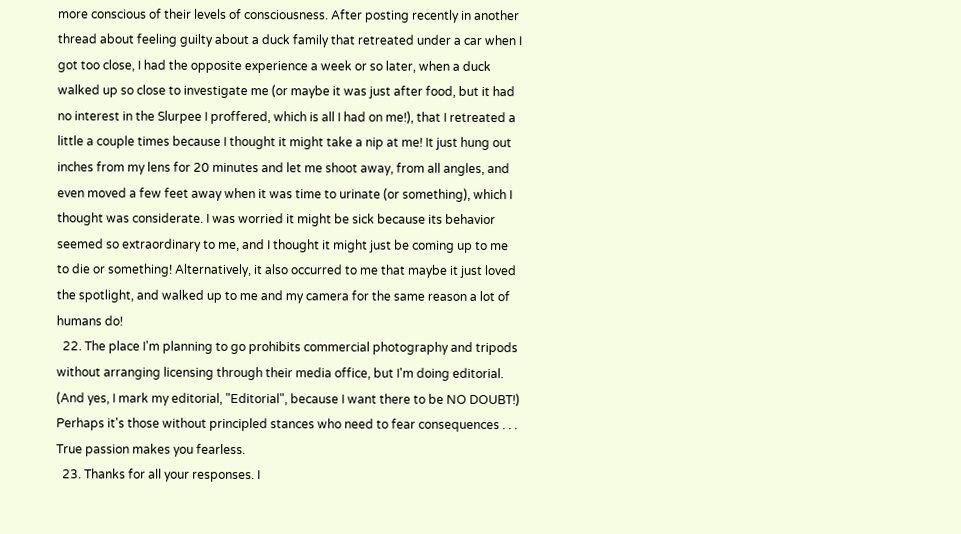more conscious of their levels of consciousness. After posting recently in another thread about feeling guilty about a duck family that retreated under a car when I got too close, I had the opposite experience a week or so later, when a duck walked up so close to investigate me (or maybe it was just after food, but it had no interest in the Slurpee I proffered, which is all I had on me!), that I retreated a little a couple times because I thought it might take a nip at me! It just hung out inches from my lens for 20 minutes and let me shoot away, from all angles, and even moved a few feet away when it was time to urinate (or something), which I thought was considerate. I was worried it might be sick because its behavior seemed so extraordinary to me, and I thought it might just be coming up to me to die or something! Alternatively, it also occurred to me that maybe it just loved the spotlight, and walked up to me and my camera for the same reason a lot of humans do!
  22. The place I'm planning to go prohibits commercial photography and tripods without arranging licensing through their media office, but I'm doing editorial. (And yes, I mark my editorial, "Editorial", because I want there to be NO DOUBT!) Perhaps it's those without principled stances who need to fear consequences . . .  True passion makes you fearless.
  23. Thanks for all your responses. I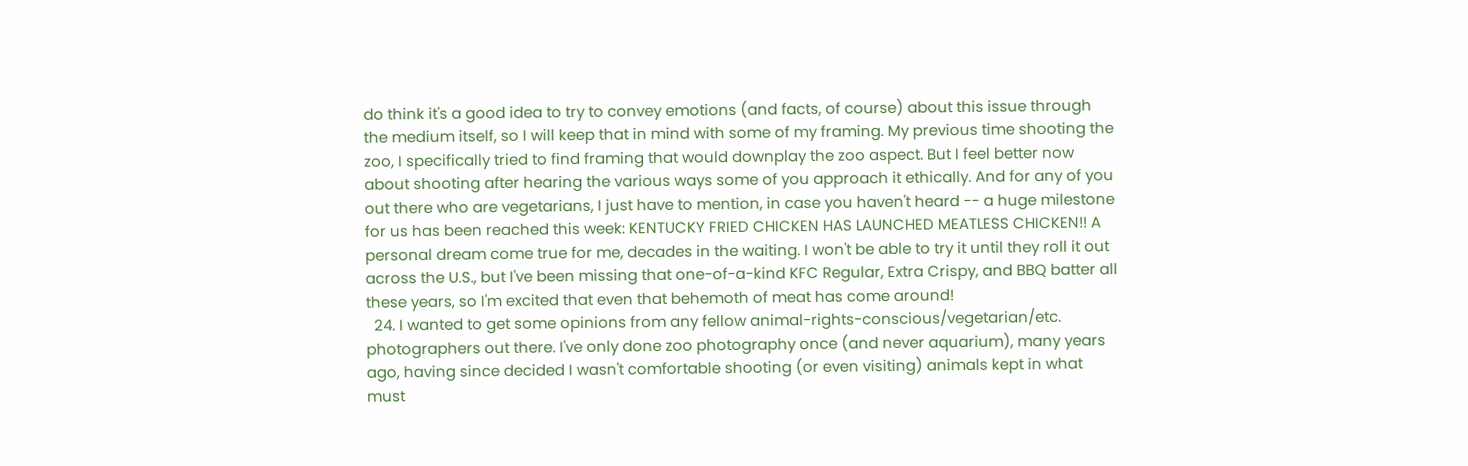do think it's a good idea to try to convey emotions (and facts, of course) about this issue through the medium itself, so I will keep that in mind with some of my framing. My previous time shooting the zoo, I specifically tried to find framing that would downplay the zoo aspect. But I feel better now about shooting after hearing the various ways some of you approach it ethically. And for any of you out there who are vegetarians, I just have to mention, in case you haven't heard -- a huge milestone for us has been reached this week: KENTUCKY FRIED CHICKEN HAS LAUNCHED MEATLESS CHICKEN!! A personal dream come true for me, decades in the waiting. I won't be able to try it until they roll it out across the U.S., but I've been missing that one-of-a-kind KFC Regular, Extra Crispy, and BBQ batter all these years, so I'm excited that even that behemoth of meat has come around!
  24. I wanted to get some opinions from any fellow animal-rights-conscious/vegetarian/etc. photographers out there. I've only done zoo photography once (and never aquarium), many years ago, having since decided I wasn't comfortable shooting (or even visiting) animals kept in what must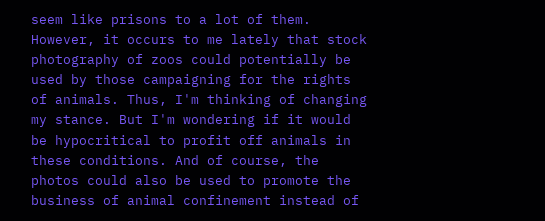seem like prisons to a lot of them. However, it occurs to me lately that stock photography of zoos could potentially be used by those campaigning for the rights of animals. Thus, I'm thinking of changing my stance. But I'm wondering if it would be hypocritical to profit off animals in these conditions. And of course, the photos could also be used to promote the business of animal confinement instead of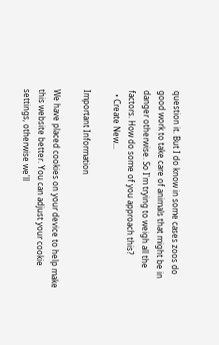question it. But I do know in some cases zoos do good work to take care of animals that might be in danger otherwise. So I'm trying to weigh all the factors. How do some of you approach this?
  • Create New...

Important Information

We have placed cookies on your device to help make this website better. You can adjust your cookie settings, otherwise we'll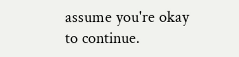assume you're okay to continue.